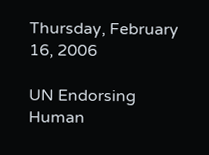Thursday, February 16, 2006

UN Endorsing Human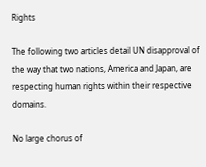Rights

The following two articles detail UN disapproval of the way that two nations, America and Japan, are respecting human rights within their respective domains.

No large chorus of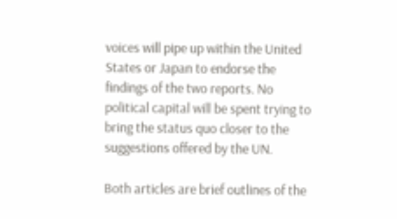voices will pipe up within the United States or Japan to endorse the findings of the two reports. No political capital will be spent trying to bring the status quo closer to the suggestions offered by the UN.

Both articles are brief outlines of the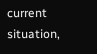current situation,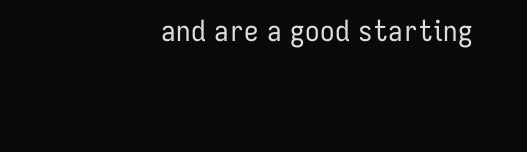and are a good starting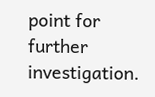point for further investigation.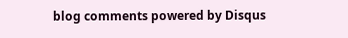blog comments powered by Disqus